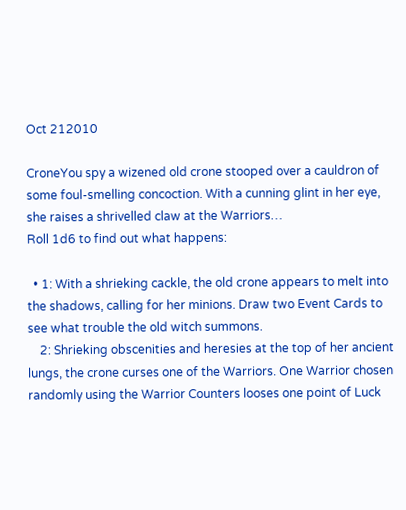Oct 212010

CroneYou spy a wizened old crone stooped over a cauldron of some foul-smelling concoction. With a cunning glint in her eye, she raises a shrivelled claw at the Warriors…
Roll 1d6 to find out what happens:

  • 1: With a shrieking cackle, the old crone appears to melt into the shadows, calling for her minions. Draw two Event Cards to see what trouble the old witch summons.
    2: Shrieking obscenities and heresies at the top of her ancient lungs, the crone curses one of the Warriors. One Warrior chosen randomly using the Warrior Counters looses one point of Luck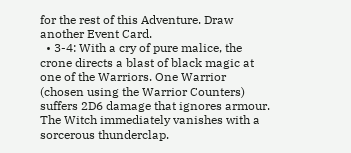for the rest of this Adventure. Draw another Event Card.
  • 3-4: With a cry of pure malice, the crone directs a blast of black magic at one of the Warriors. One Warrior (chosen using the Warrior Counters) suffers 2D6 damage that ignores armour. The Witch immediately vanishes with a sorcerous thunderclap.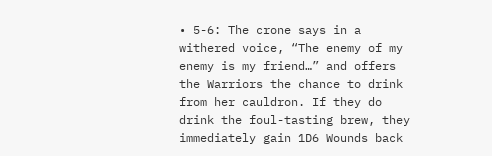• 5-6: The crone says in a withered voice, “The enemy of my enemy is my friend…” and offers the Warriors the chance to drink from her cauldron. If they do drink the foul-tasting brew, they immediately gain 1D6 Wounds back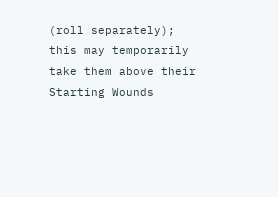(roll separately); this may temporarily take them above their Starting Wounds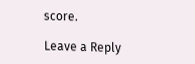score.

Leave a Reply